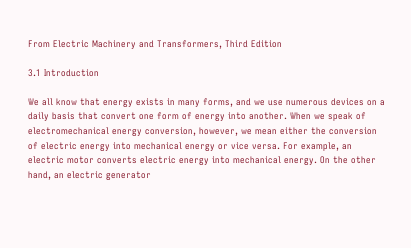From Electric Machinery and Transformers, Third Edition

3.1 Introduction

We all know that energy exists in many forms, and we use numerous devices on a daily basis that convert one form of energy into another. When we speak of electromechanical energy conversion, however, we mean either the conversion of electric energy into mechanical energy or vice versa. For example, an electric motor converts electric energy into mechanical energy. On the other hand, an electric generator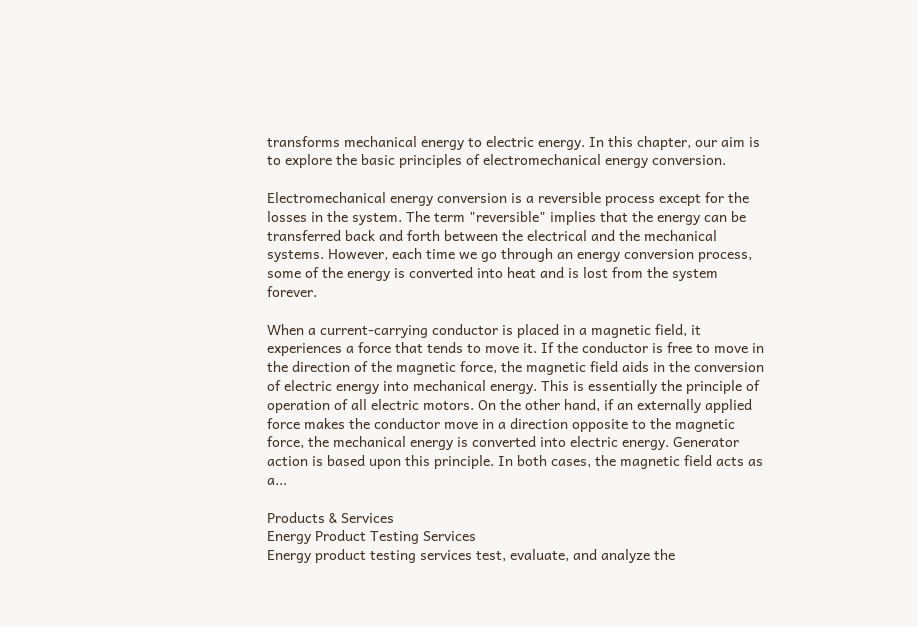transforms mechanical energy to electric energy. In this chapter, our aim is to explore the basic principles of electromechanical energy conversion.

Electromechanical energy conversion is a reversible process except for the losses in the system. The term "reversible" implies that the energy can be transferred back and forth between the electrical and the mechanical systems. However, each time we go through an energy conversion process, some of the energy is converted into heat and is lost from the system forever.

When a current-carrying conductor is placed in a magnetic field, it experiences a force that tends to move it. If the conductor is free to move in the direction of the magnetic force, the magnetic field aids in the conversion of electric energy into mechanical energy. This is essentially the principle of operation of all electric motors. On the other hand, if an externally applied force makes the conductor move in a direction opposite to the magnetic force, the mechanical energy is converted into electric energy. Generator action is based upon this principle. In both cases, the magnetic field acts as a...

Products & Services
Energy Product Testing Services
Energy product testing services test, evaluate, and analyze the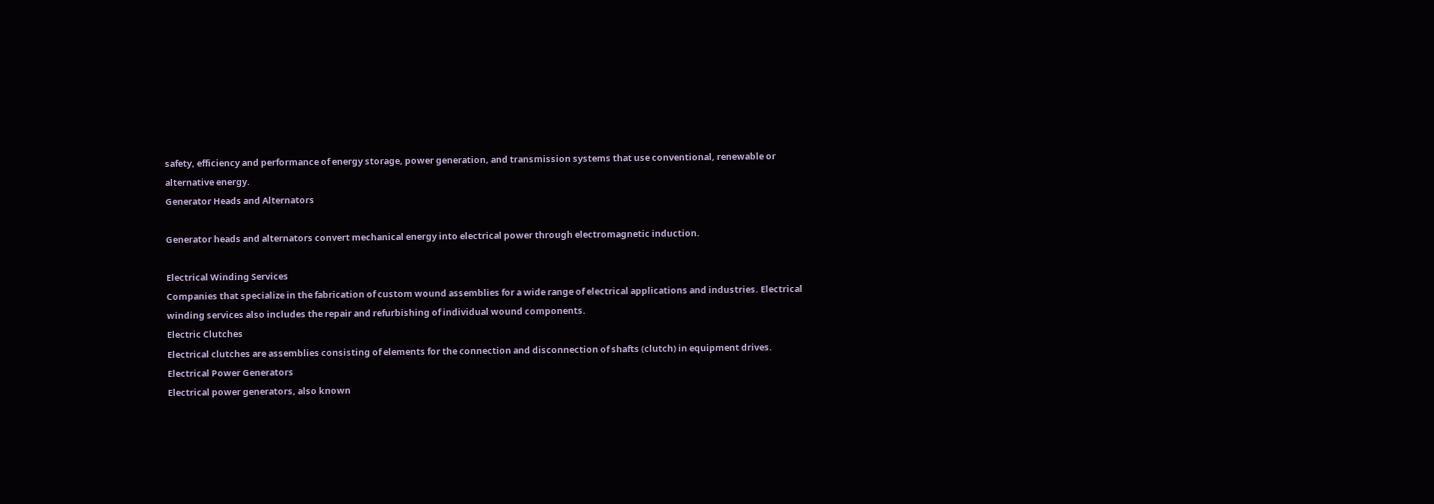safety, efficiency and performance of energy storage, power generation, and transmission systems that use conventional, renewable or alternative energy.
Generator Heads and Alternators

Generator heads and alternators convert mechanical energy into electrical power through electromagnetic induction.

Electrical Winding Services
Companies that specialize in the fabrication of custom wound assemblies for a wide range of electrical applications and industries. Electrical winding services also includes the repair and refurbishing of individual wound components.
Electric Clutches
Electrical clutches are assemblies consisting of elements for the connection and disconnection of shafts (clutch) in equipment drives.
Electrical Power Generators
Electrical power generators, also known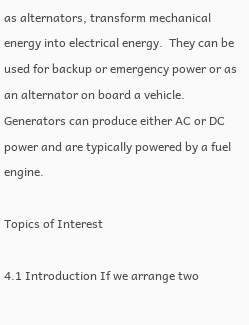as alternators, transform mechanical energy into electrical energy.  They can be used for backup or emergency power or as an alternator on board a vehicle. Generators can produce either AC or DC power and are typically powered by a fuel engine.

Topics of Interest

4.1 Introduction If we arrange two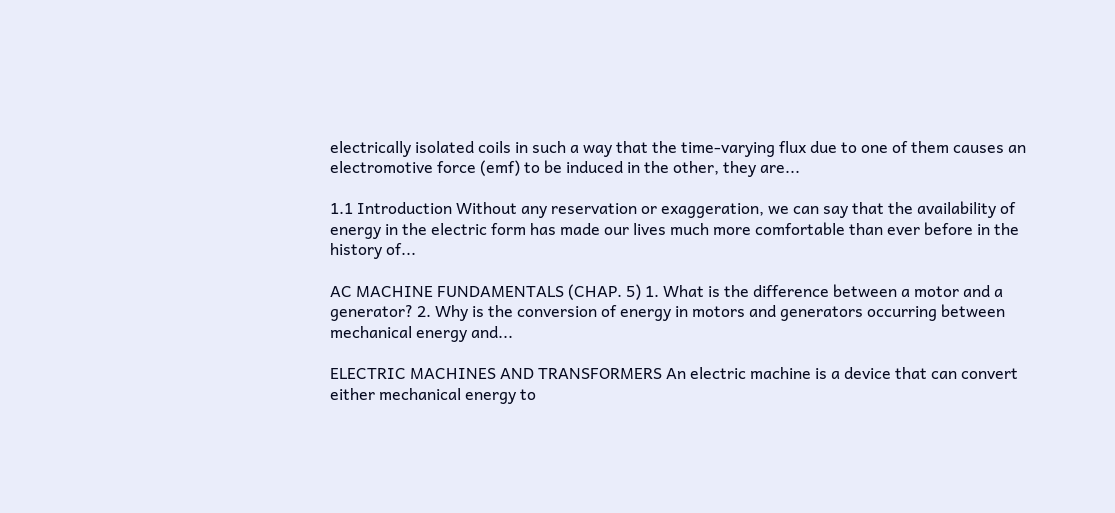electrically isolated coils in such a way that the time-varying flux due to one of them causes an electromotive force (emf) to be induced in the other, they are...

1.1 Introduction Without any reservation or exaggeration, we can say that the availability of energy in the electric form has made our lives much more comfortable than ever before in the history of...

AC MACHINE FUNDAMENTALS (CHAP. 5) 1. What is the difference between a motor and a generator? 2. Why is the conversion of energy in motors and generators occurring between mechanical energy and...

ELECTRIC MACHINES AND TRANSFORMERS An electric machine is a device that can convert either mechanical energy to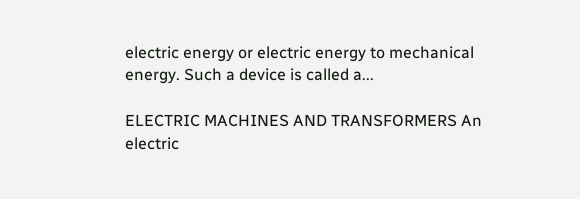electric energy or electric energy to mechanical energy. Such a device is called a...

ELECTRIC MACHINES AND TRANSFORMERS An electric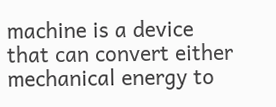machine is a device that can convert either mechanical energy to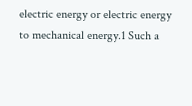electric energy or electric energy to mechanical energy.1 Such a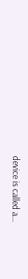device is called a...